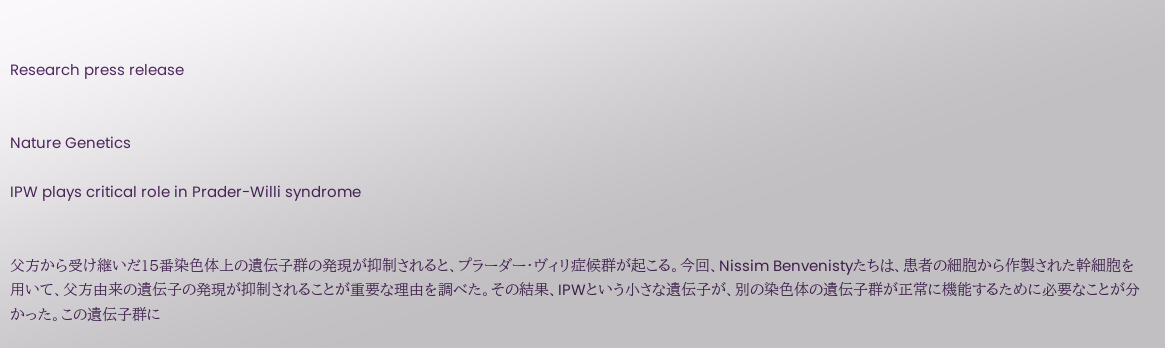Research press release


Nature Genetics

IPW plays critical role in Prader-Willi syndrome


父方から受け継いだ15番染色体上の遺伝子群の発現が抑制されると、プラーダー・ヴィリ症候群が起こる。今回、Nissim Benvenistyたちは、患者の細胞から作製された幹細胞を用いて、父方由来の遺伝子の発現が抑制されることが重要な理由を調べた。その結果、IPWという小さな遺伝子が、別の染色体の遺伝子群が正常に機能するために必要なことが分かった。この遺伝子群に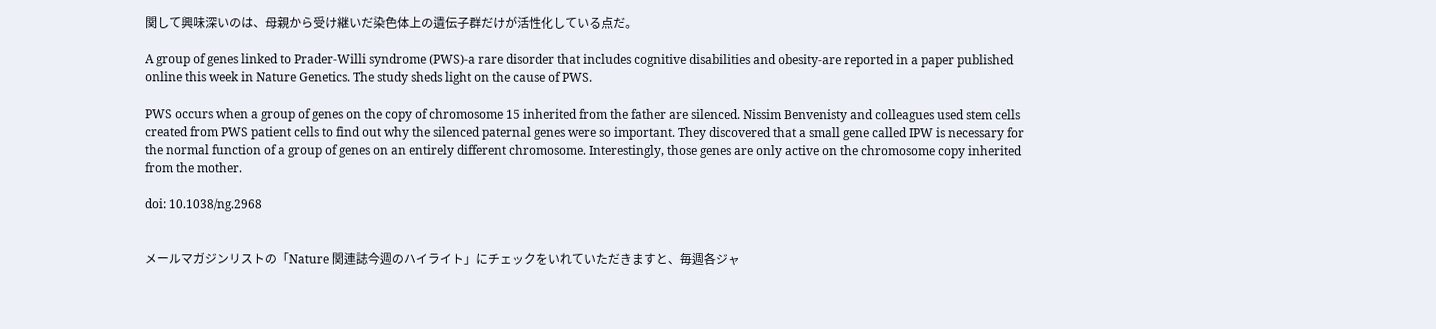関して興味深いのは、母親から受け継いだ染色体上の遺伝子群だけが活性化している点だ。

A group of genes linked to Prader-Willi syndrome (PWS)-a rare disorder that includes cognitive disabilities and obesity-are reported in a paper published online this week in Nature Genetics. The study sheds light on the cause of PWS.

PWS occurs when a group of genes on the copy of chromosome 15 inherited from the father are silenced. Nissim Benvenisty and colleagues used stem cells created from PWS patient cells to find out why the silenced paternal genes were so important. They discovered that a small gene called IPW is necessary for the normal function of a group of genes on an entirely different chromosome. Interestingly, those genes are only active on the chromosome copy inherited from the mother.

doi: 10.1038/ng.2968


メールマガジンリストの「Nature 関連誌今週のハイライト」にチェックをいれていただきますと、毎週各ジャ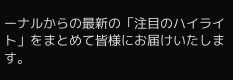ーナルからの最新の「注目のハイライト」をまとめて皆様にお届けいたします。